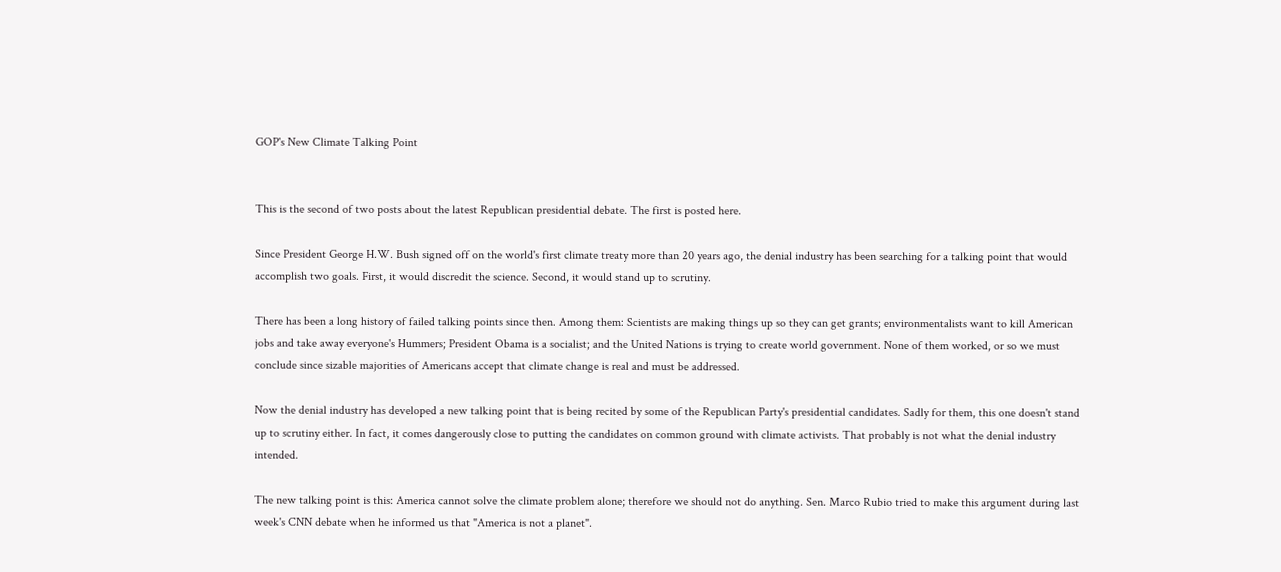GOP's New Climate Talking Point


This is the second of two posts about the latest Republican presidential debate. The first is posted here.

Since President George H.W. Bush signed off on the world's first climate treaty more than 20 years ago, the denial industry has been searching for a talking point that would accomplish two goals. First, it would discredit the science. Second, it would stand up to scrutiny.

There has been a long history of failed talking points since then. Among them: Scientists are making things up so they can get grants; environmentalists want to kill American jobs and take away everyone's Hummers; President Obama is a socialist; and the United Nations is trying to create world government. None of them worked, or so we must conclude since sizable majorities of Americans accept that climate change is real and must be addressed.

Now the denial industry has developed a new talking point that is being recited by some of the Republican Party's presidential candidates. Sadly for them, this one doesn't stand up to scrutiny either. In fact, it comes dangerously close to putting the candidates on common ground with climate activists. That probably is not what the denial industry intended.

The new talking point is this: America cannot solve the climate problem alone; therefore we should not do anything. Sen. Marco Rubio tried to make this argument during last week's CNN debate when he informed us that "America is not a planet".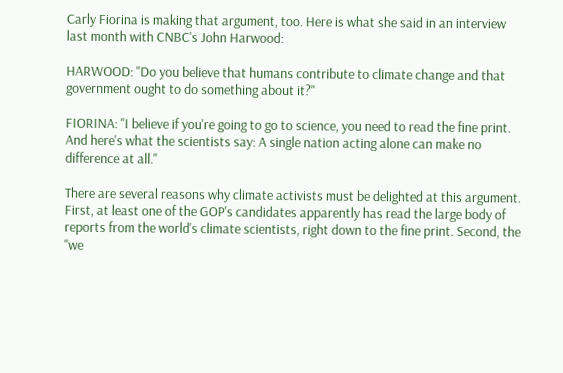Carly Fiorina is making that argument, too. Here is what she said in an interview last month with CNBC's John Harwood:

HARWOOD: "Do you believe that humans contribute to climate change and that government ought to do something about it?"

FIORINA: "I believe if you're going to go to science, you need to read the fine print. And here's what the scientists say: A single nation acting alone can make no difference at all."

There are several reasons why climate activists must be delighted at this argument. First, at least one of the GOP's candidates apparently has read the large body of reports from the world's climate scientists, right down to the fine print. Second, the "we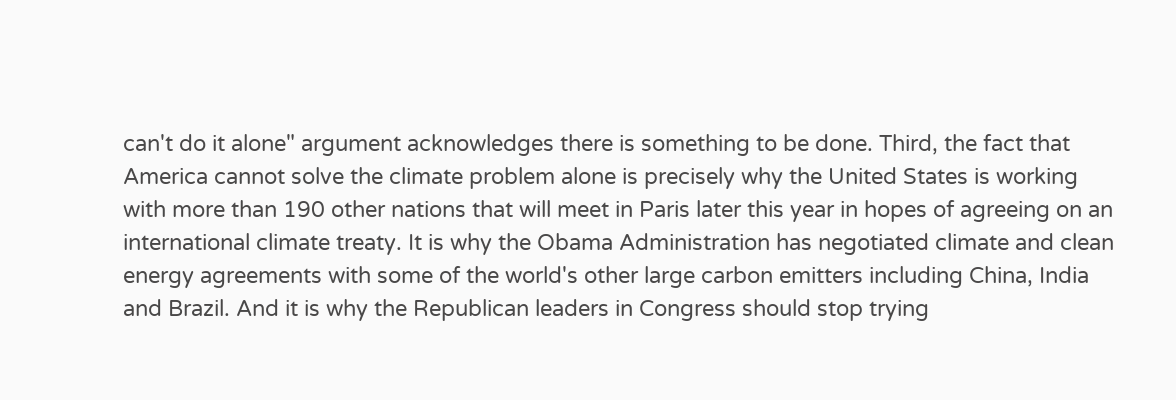can't do it alone" argument acknowledges there is something to be done. Third, the fact that America cannot solve the climate problem alone is precisely why the United States is working with more than 190 other nations that will meet in Paris later this year in hopes of agreeing on an international climate treaty. It is why the Obama Administration has negotiated climate and clean energy agreements with some of the world's other large carbon emitters including China, India and Brazil. And it is why the Republican leaders in Congress should stop trying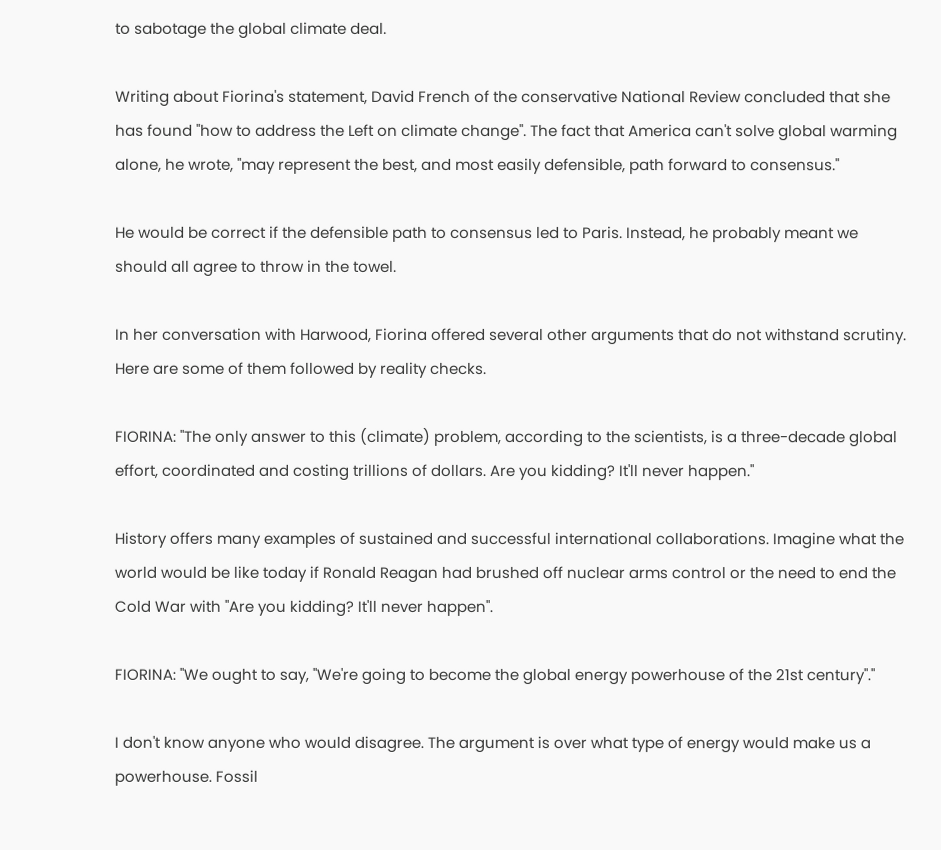to sabotage the global climate deal.

Writing about Fiorina's statement, David French of the conservative National Review concluded that she has found "how to address the Left on climate change". The fact that America can't solve global warming alone, he wrote, "may represent the best, and most easily defensible, path forward to consensus."

He would be correct if the defensible path to consensus led to Paris. Instead, he probably meant we should all agree to throw in the towel.

In her conversation with Harwood, Fiorina offered several other arguments that do not withstand scrutiny. Here are some of them followed by reality checks.

FIORINA: "The only answer to this (climate) problem, according to the scientists, is a three-decade global effort, coordinated and costing trillions of dollars. Are you kidding? It'll never happen."

History offers many examples of sustained and successful international collaborations. Imagine what the world would be like today if Ronald Reagan had brushed off nuclear arms control or the need to end the Cold War with "Are you kidding? It'll never happen".

FIORINA: "We ought to say, "We're going to become the global energy powerhouse of the 21st century"."

I don't know anyone who would disagree. The argument is over what type of energy would make us a powerhouse. Fossil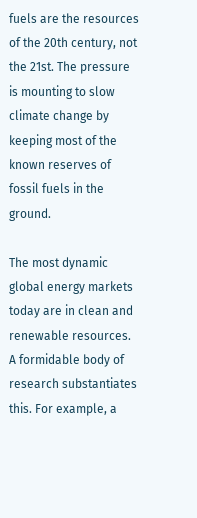fuels are the resources of the 20th century, not the 21st. The pressure is mounting to slow climate change by keeping most of the known reserves of fossil fuels in the ground.

The most dynamic global energy markets today are in clean and renewable resources. A formidable body of research substantiates this. For example, a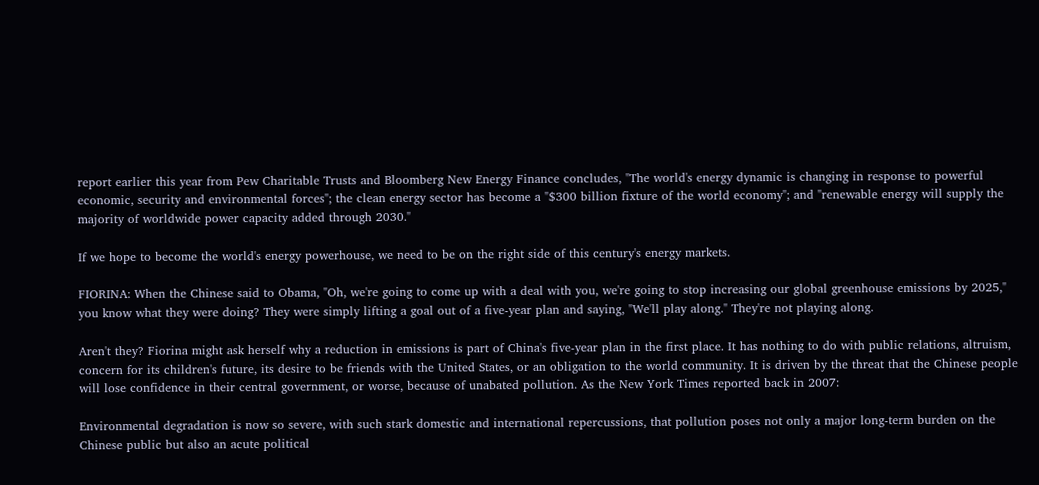report earlier this year from Pew Charitable Trusts and Bloomberg New Energy Finance concludes, "The world's energy dynamic is changing in response to powerful economic, security and environmental forces"; the clean energy sector has become a "$300 billion fixture of the world economy"; and "renewable energy will supply the majority of worldwide power capacity added through 2030."

If we hope to become the world's energy powerhouse, we need to be on the right side of this century's energy markets.

FIORINA: When the Chinese said to Obama, "Oh, we're going to come up with a deal with you, we're going to stop increasing our global greenhouse emissions by 2025," you know what they were doing? They were simply lifting a goal out of a five-year plan and saying, "We'll play along." They're not playing along.

Aren't they? Fiorina might ask herself why a reduction in emissions is part of China's five-year plan in the first place. It has nothing to do with public relations, altruism, concern for its children's future, its desire to be friends with the United States, or an obligation to the world community. It is driven by the threat that the Chinese people will lose confidence in their central government, or worse, because of unabated pollution. As the New York Times reported back in 2007:

Environmental degradation is now so severe, with such stark domestic and international repercussions, that pollution poses not only a major long-term burden on the Chinese public but also an acute political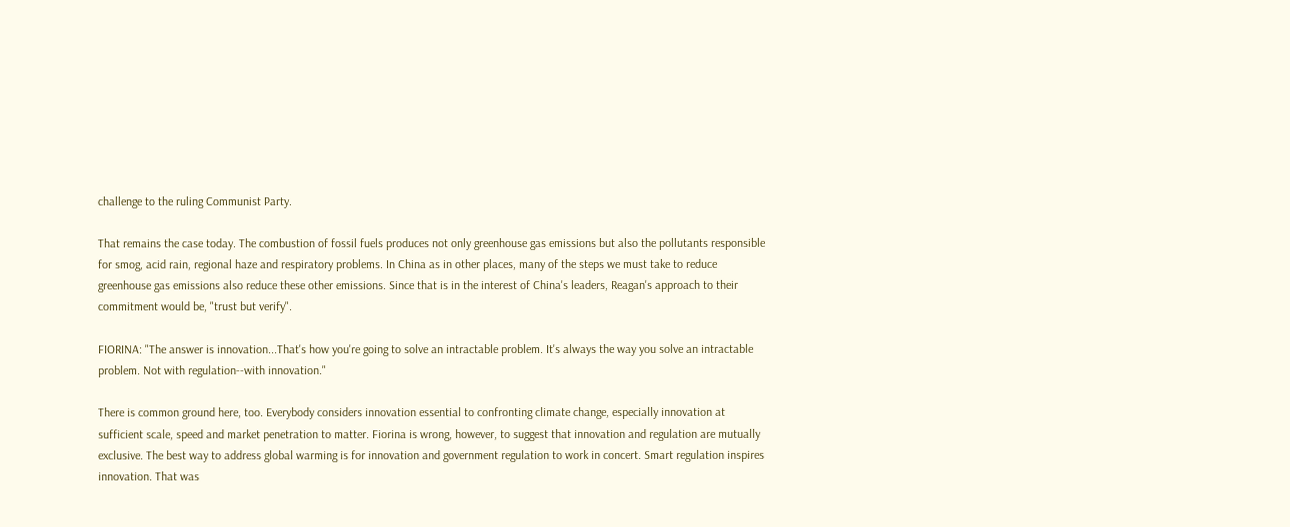challenge to the ruling Communist Party.

That remains the case today. The combustion of fossil fuels produces not only greenhouse gas emissions but also the pollutants responsible for smog, acid rain, regional haze and respiratory problems. In China as in other places, many of the steps we must take to reduce greenhouse gas emissions also reduce these other emissions. Since that is in the interest of China's leaders, Reagan's approach to their commitment would be, "trust but verify".

FIORINA: "The answer is innovation...That's how you're going to solve an intractable problem. It's always the way you solve an intractable problem. Not with regulation--with innovation."

There is common ground here, too. Everybody considers innovation essential to confronting climate change, especially innovation at sufficient scale, speed and market penetration to matter. Fiorina is wrong, however, to suggest that innovation and regulation are mutually exclusive. The best way to address global warming is for innovation and government regulation to work in concert. Smart regulation inspires innovation. That was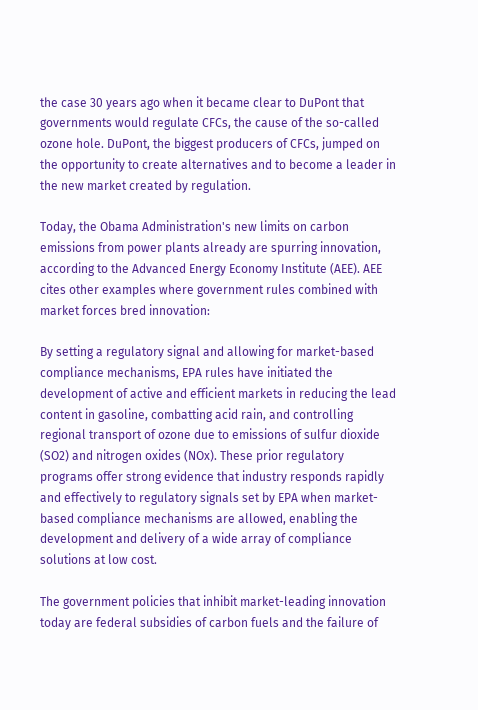the case 30 years ago when it became clear to DuPont that governments would regulate CFCs, the cause of the so-called ozone hole. DuPont, the biggest producers of CFCs, jumped on the opportunity to create alternatives and to become a leader in the new market created by regulation.

Today, the Obama Administration's new limits on carbon emissions from power plants already are spurring innovation, according to the Advanced Energy Economy Institute (AEE). AEE cites other examples where government rules combined with market forces bred innovation:

By setting a regulatory signal and allowing for market-based compliance mechanisms, EPA rules have initiated the development of active and efficient markets in reducing the lead content in gasoline, combatting acid rain, and controlling regional transport of ozone due to emissions of sulfur dioxide (SO2) and nitrogen oxides (NOx). These prior regulatory programs offer strong evidence that industry responds rapidly and effectively to regulatory signals set by EPA when market-based compliance mechanisms are allowed, enabling the development and delivery of a wide array of compliance solutions at low cost.

The government policies that inhibit market-leading innovation today are federal subsidies of carbon fuels and the failure of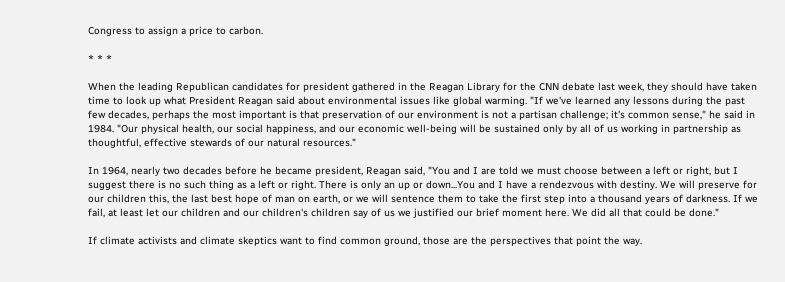Congress to assign a price to carbon.

* * *

When the leading Republican candidates for president gathered in the Reagan Library for the CNN debate last week, they should have taken time to look up what President Reagan said about environmental issues like global warming. "If we've learned any lessons during the past few decades, perhaps the most important is that preservation of our environment is not a partisan challenge; it's common sense," he said in 1984. "Our physical health, our social happiness, and our economic well-being will be sustained only by all of us working in partnership as thoughtful, effective stewards of our natural resources."

In 1964, nearly two decades before he became president, Reagan said, "You and I are told we must choose between a left or right, but I suggest there is no such thing as a left or right. There is only an up or down...You and I have a rendezvous with destiny. We will preserve for our children this, the last best hope of man on earth, or we will sentence them to take the first step into a thousand years of darkness. If we fail, at least let our children and our children's children say of us we justified our brief moment here. We did all that could be done."

If climate activists and climate skeptics want to find common ground, those are the perspectives that point the way.